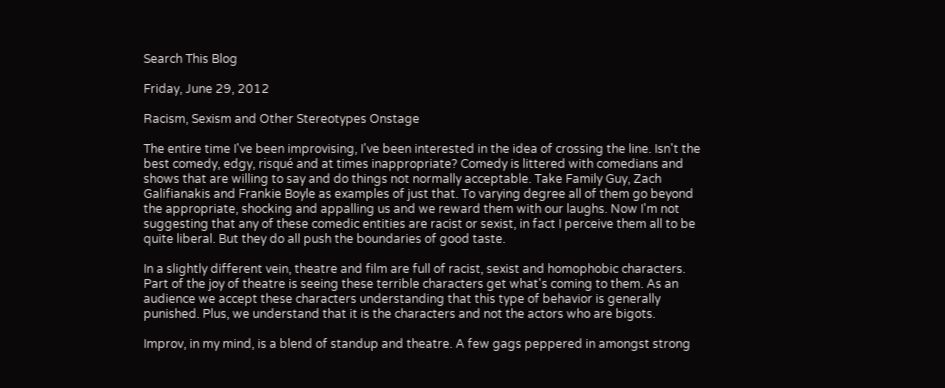Search This Blog

Friday, June 29, 2012

Racism, Sexism and Other Stereotypes Onstage

The entire time I've been improvising, I've been interested in the idea of crossing the line. Isn't the best comedy, edgy, risqué and at times inappropriate? Comedy is littered with comedians and shows that are willing to say and do things not normally acceptable. Take Family Guy, Zach Galifianakis and Frankie Boyle as examples of just that. To varying degree all of them go beyond the appropriate, shocking and appalling us and we reward them with our laughs. Now I'm not suggesting that any of these comedic entities are racist or sexist, in fact I perceive them all to be quite liberal. But they do all push the boundaries of good taste.

In a slightly different vein, theatre and film are full of racist, sexist and homophobic characters. Part of the joy of theatre is seeing these terrible characters get what's coming to them. As an audience we accept these characters understanding that this type of behavior is generally punished. Plus, we understand that it is the characters and not the actors who are bigots.

Improv, in my mind, is a blend of standup and theatre. A few gags peppered in amongst strong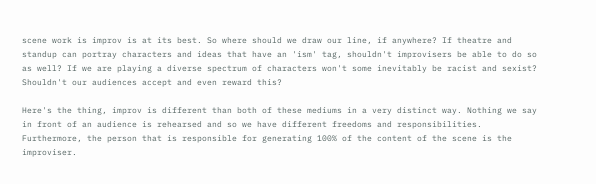scene work is improv is at its best. So where should we draw our line, if anywhere? If theatre and standup can portray characters and ideas that have an 'ism' tag, shouldn't improvisers be able to do so as well? If we are playing a diverse spectrum of characters won't some inevitably be racist and sexist? Shouldn't our audiences accept and even reward this?

Here's the thing, improv is different than both of these mediums in a very distinct way. Nothing we say in front of an audience is rehearsed and so we have different freedoms and responsibilities. Furthermore, the person that is responsible for generating 100% of the content of the scene is the improviser.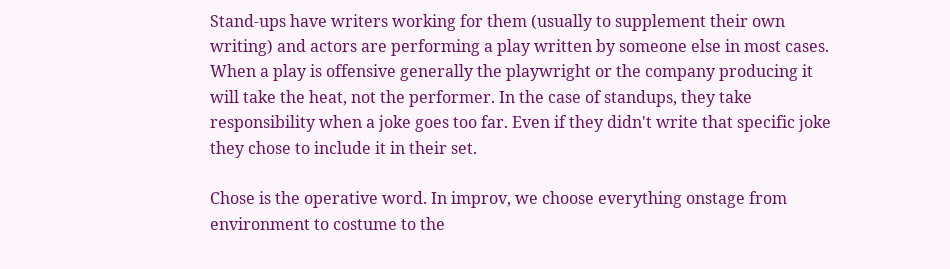Stand-ups have writers working for them (usually to supplement their own writing) and actors are performing a play written by someone else in most cases. When a play is offensive generally the playwright or the company producing it will take the heat, not the performer. In the case of standups, they take responsibility when a joke goes too far. Even if they didn't write that specific joke they chose to include it in their set.

Chose is the operative word. In improv, we choose everything onstage from environment to costume to the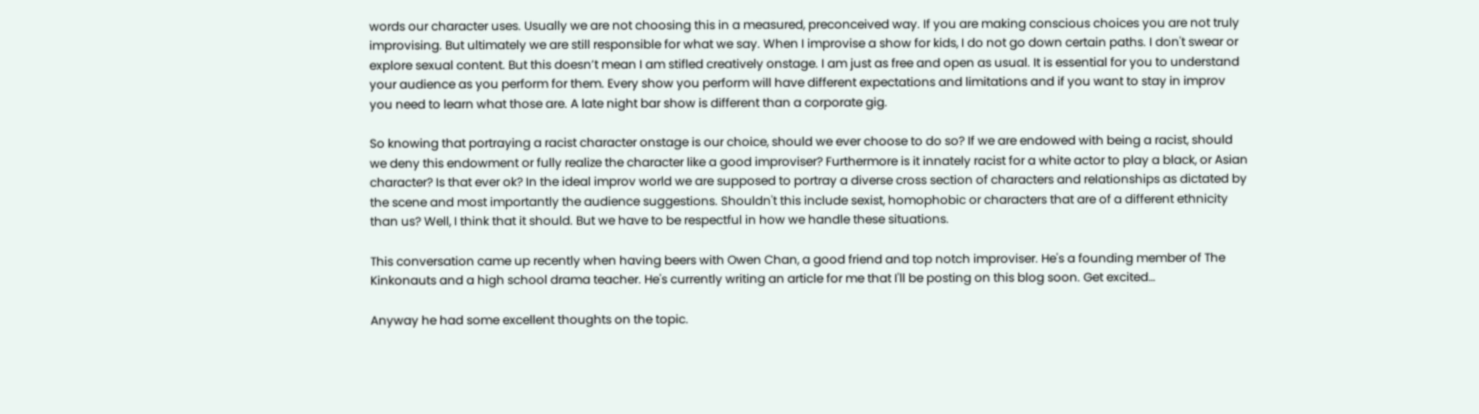words our character uses. Usually we are not choosing this in a measured, preconceived way. If you are making conscious choices you are not truly improvising. But ultimately we are still responsible for what we say. When I improvise a show for kids, I do not go down certain paths. I don't swear or explore sexual content. But this doesn’t mean I am stifled creatively onstage. I am just as free and open as usual. It is essential for you to understand your audience as you perform for them. Every show you perform will have different expectations and limitations and if you want to stay in improv you need to learn what those are. A late night bar show is different than a corporate gig.

So knowing that portraying a racist character onstage is our choice, should we ever choose to do so? If we are endowed with being a racist, should we deny this endowment or fully realize the character like a good improviser? Furthermore is it innately racist for a white actor to play a black, or Asian character? Is that ever ok? In the ideal improv world we are supposed to portray a diverse cross section of characters and relationships as dictated by the scene and most importantly the audience suggestions. Shouldn't this include sexist, homophobic or characters that are of a different ethnicity than us? Well, I think that it should. But we have to be respectful in how we handle these situations.

This conversation came up recently when having beers with Owen Chan, a good friend and top notch improviser. He's a founding member of The Kinkonauts and a high school drama teacher. He's currently writing an article for me that I'll be posting on this blog soon. Get excited…

Anyway he had some excellent thoughts on the topic.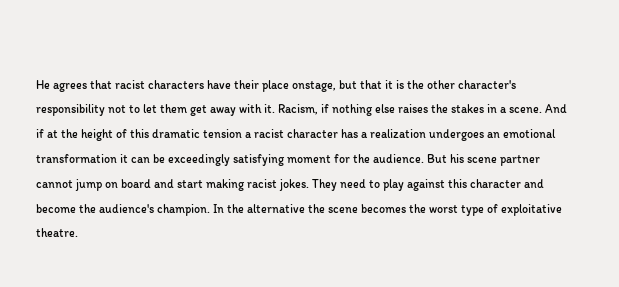He agrees that racist characters have their place onstage, but that it is the other character's responsibility not to let them get away with it. Racism, if nothing else raises the stakes in a scene. And if at the height of this dramatic tension a racist character has a realization undergoes an emotional transformation it can be exceedingly satisfying moment for the audience. But his scene partner cannot jump on board and start making racist jokes. They need to play against this character and become the audience's champion. In the alternative the scene becomes the worst type of exploitative theatre.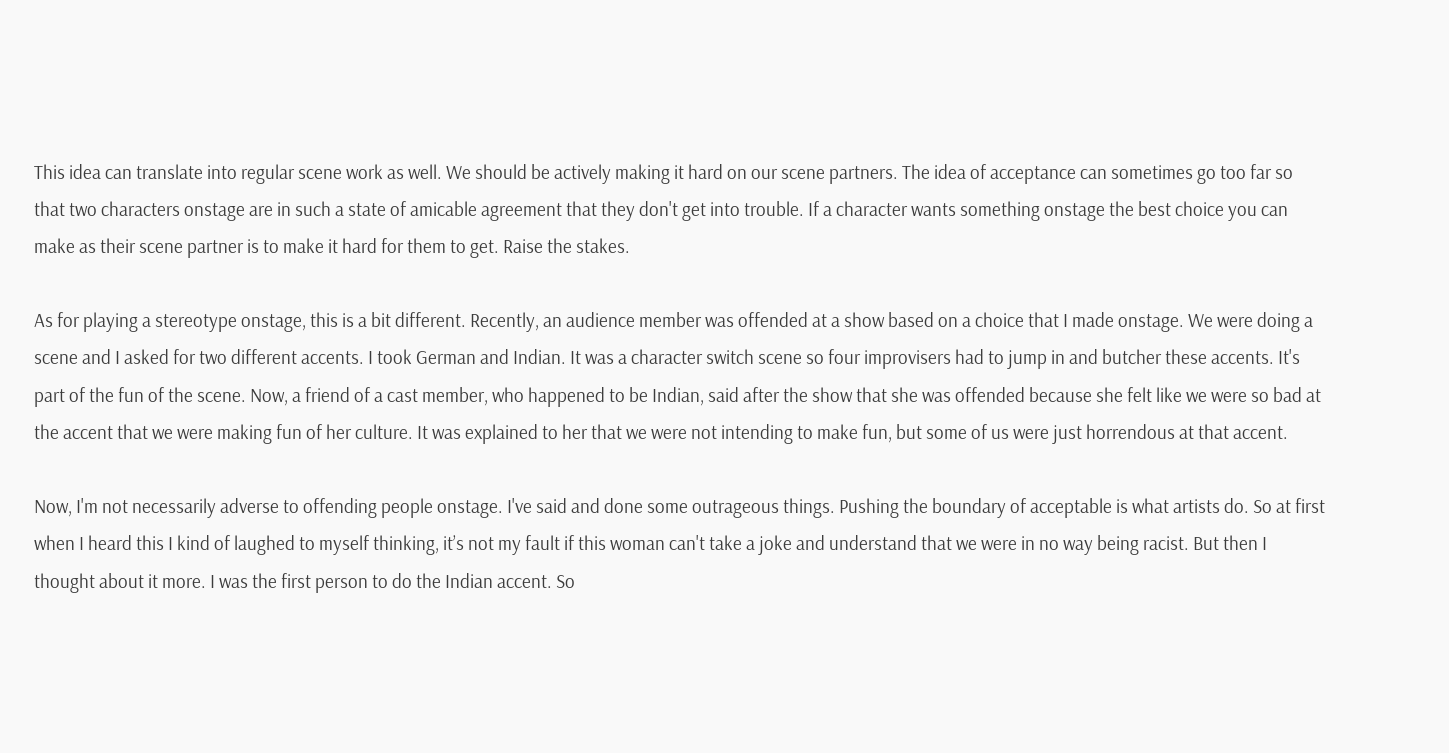This idea can translate into regular scene work as well. We should be actively making it hard on our scene partners. The idea of acceptance can sometimes go too far so that two characters onstage are in such a state of amicable agreement that they don't get into trouble. If a character wants something onstage the best choice you can make as their scene partner is to make it hard for them to get. Raise the stakes.

As for playing a stereotype onstage, this is a bit different. Recently, an audience member was offended at a show based on a choice that I made onstage. We were doing a scene and I asked for two different accents. I took German and Indian. It was a character switch scene so four improvisers had to jump in and butcher these accents. It's part of the fun of the scene. Now, a friend of a cast member, who happened to be Indian, said after the show that she was offended because she felt like we were so bad at the accent that we were making fun of her culture. It was explained to her that we were not intending to make fun, but some of us were just horrendous at that accent.

Now, I'm not necessarily adverse to offending people onstage. I've said and done some outrageous things. Pushing the boundary of acceptable is what artists do. So at first when I heard this I kind of laughed to myself thinking, it’s not my fault if this woman can't take a joke and understand that we were in no way being racist. But then I thought about it more. I was the first person to do the Indian accent. So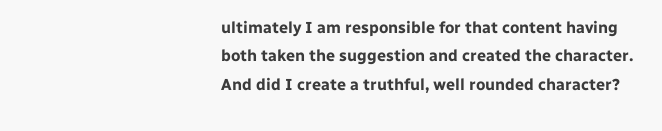ultimately I am responsible for that content having both taken the suggestion and created the character. And did I create a truthful, well rounded character?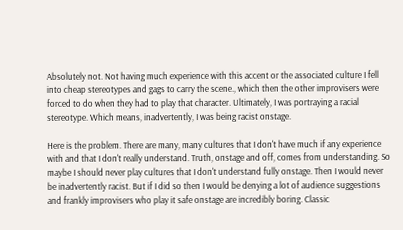Absolutely not. Not having much experience with this accent or the associated culture I fell into cheap stereotypes and gags to carry the scene., which then the other improvisers were forced to do when they had to play that character. Ultimately, I was portraying a racial stereotype. Which means, inadvertently, I was being racist onstage.

Here is the problem. There are many, many cultures that I don't have much if any experience with and that I don't really understand. Truth, onstage and off, comes from understanding. So maybe I should never play cultures that I don't understand fully onstage. Then I would never be inadvertently racist. But if I did so then I would be denying a lot of audience suggestions and frankly improvisers who play it safe onstage are incredibly boring. Classic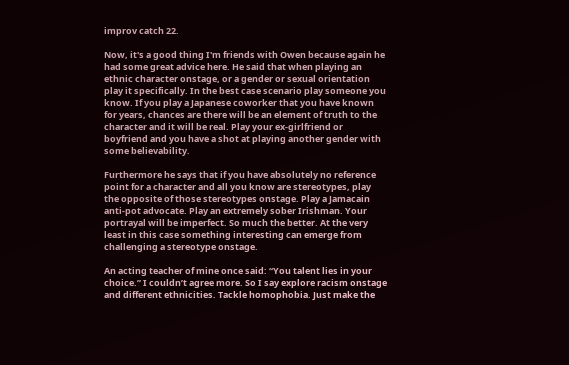improv catch 22.

Now, it's a good thing I'm friends with Owen because again he had some great advice here. He said that when playing an ethnic character onstage, or a gender or sexual orientation play it specifically. In the best case scenario play someone you know. If you play a Japanese coworker that you have known for years, chances are there will be an element of truth to the character and it will be real. Play your ex-girlfriend or boyfriend and you have a shot at playing another gender with some believability.

Furthermore he says that if you have absolutely no reference point for a character and all you know are stereotypes, play the opposite of those stereotypes onstage. Play a Jamacain anti-pot advocate. Play an extremely sober Irishman. Your portrayal will be imperfect. So much the better. At the very least in this case something interesting can emerge from challenging a stereotype onstage.

An acting teacher of mine once said: “You talent lies in your choice.” I couldn’t agree more. So I say explore racism onstage and different ethnicities. Tackle homophobia. Just make the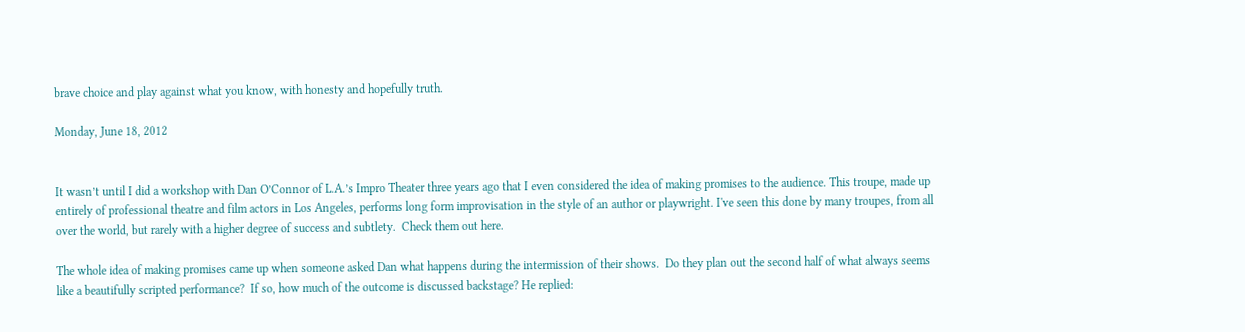brave choice and play against what you know, with honesty and hopefully truth.

Monday, June 18, 2012


It wasn’t until I did a workshop with Dan O’Connor of L.A.’s Impro Theater three years ago that I even considered the idea of making promises to the audience. This troupe, made up entirely of professional theatre and film actors in Los Angeles, performs long form improvisation in the style of an author or playwright. I've seen this done by many troupes, from all over the world, but rarely with a higher degree of success and subtlety.  Check them out here.

The whole idea of making promises came up when someone asked Dan what happens during the intermission of their shows.  Do they plan out the second half of what always seems like a beautifully scripted performance?  If so, how much of the outcome is discussed backstage? He replied: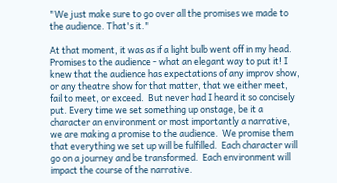"We just make sure to go over all the promises we made to the audience. That's it."

At that moment, it was as if a light bulb went off in my head.  Promises to the audience - what an elegant way to put it! I knew that the audience has expectations of any improv show, or any theatre show for that matter, that we either meet, fail to meet, or exceed.  But never had I heard it so concisely put. Every time we set something up onstage, be it a character an environment or most importantly a narrative, we are making a promise to the audience.  We promise them that everything we set up will be fulfilled.  Each character will go on a journey and be transformed.  Each environment will impact the course of the narrative.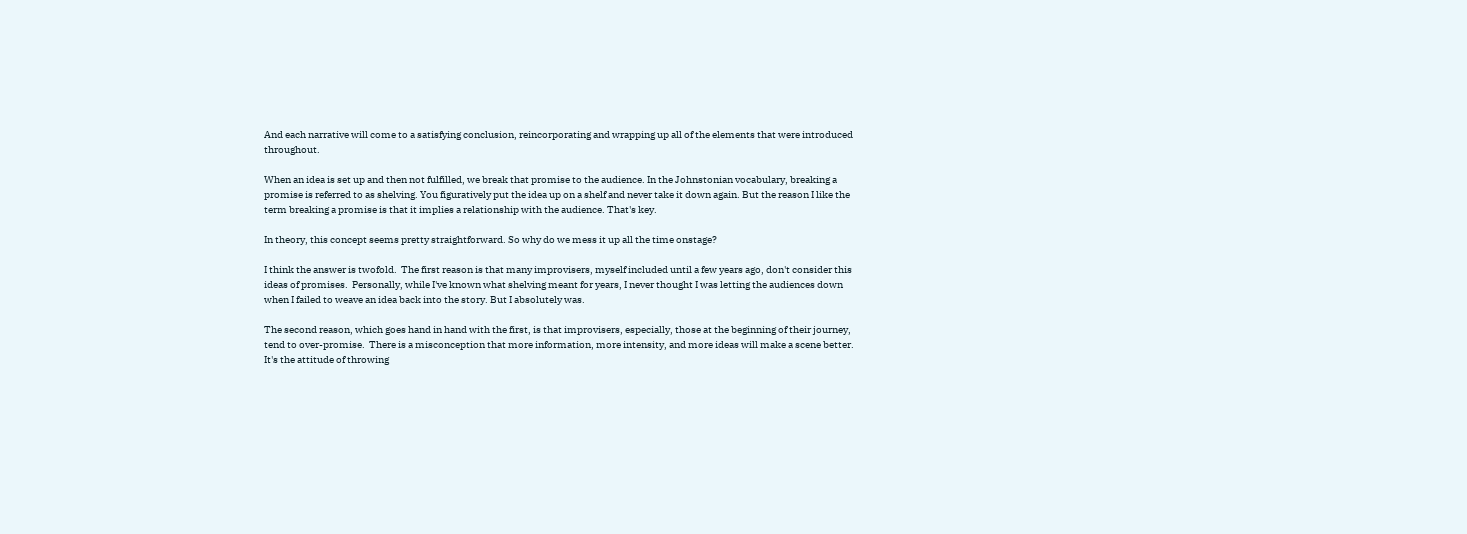And each narrative will come to a satisfying conclusion, reincorporating and wrapping up all of the elements that were introduced throughout.

When an idea is set up and then not fulfilled, we break that promise to the audience. In the Johnstonian vocabulary, breaking a promise is referred to as shelving. You figuratively put the idea up on a shelf and never take it down again. But the reason I like the term breaking a promise is that it implies a relationship with the audience. That's key.

In theory, this concept seems pretty straightforward. So why do we mess it up all the time onstage?

I think the answer is twofold.  The first reason is that many improvisers, myself included until a few years ago, don't consider this ideas of promises.  Personally, while I've known what shelving meant for years, I never thought I was letting the audiences down when I failed to weave an idea back into the story. But I absolutely was.

The second reason, which goes hand in hand with the first, is that improvisers, especially, those at the beginning of their journey, tend to over-promise.  There is a misconception that more information, more intensity, and more ideas will make a scene better. It's the attitude of throwing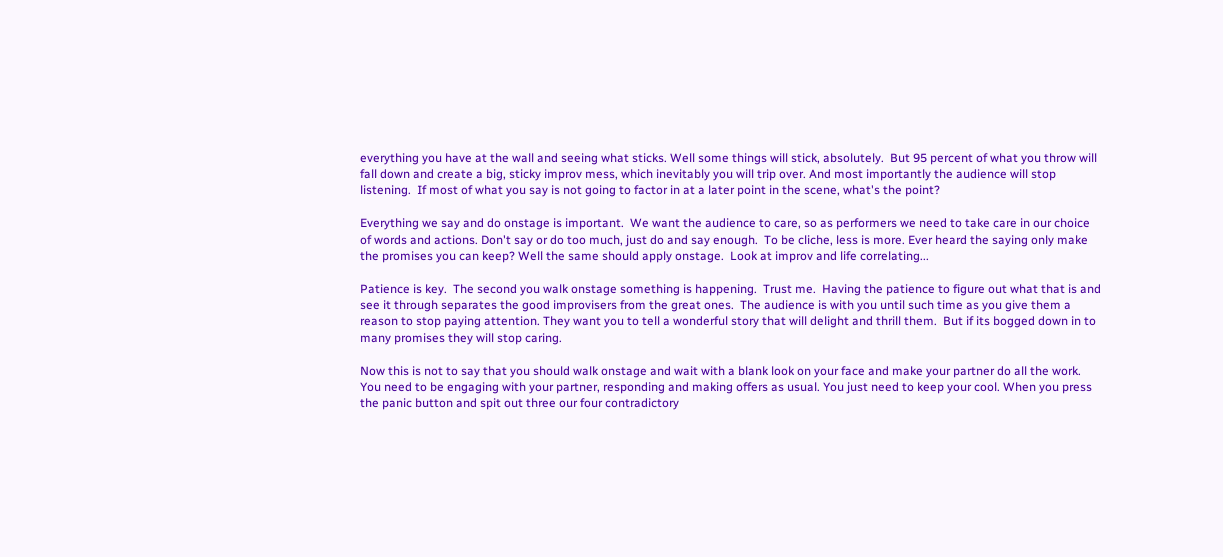everything you have at the wall and seeing what sticks. Well some things will stick, absolutely.  But 95 percent of what you throw will fall down and create a big, sticky improv mess, which inevitably you will trip over. And most importantly the audience will stop listening.  If most of what you say is not going to factor in at a later point in the scene, what's the point?

Everything we say and do onstage is important.  We want the audience to care, so as performers we need to take care in our choice of words and actions. Don't say or do too much, just do and say enough.  To be cliche, less is more. Ever heard the saying only make the promises you can keep? Well the same should apply onstage.  Look at improv and life correlating...

Patience is key.  The second you walk onstage something is happening.  Trust me.  Having the patience to figure out what that is and see it through separates the good improvisers from the great ones.  The audience is with you until such time as you give them a reason to stop paying attention. They want you to tell a wonderful story that will delight and thrill them.  But if its bogged down in to many promises they will stop caring.

Now this is not to say that you should walk onstage and wait with a blank look on your face and make your partner do all the work.  You need to be engaging with your partner, responding and making offers as usual. You just need to keep your cool. When you press the panic button and spit out three our four contradictory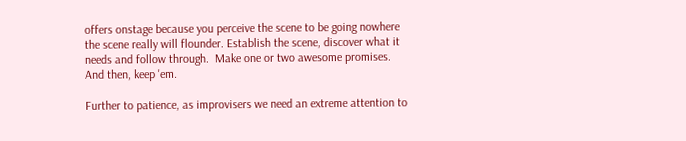offers onstage because you perceive the scene to be going nowhere the scene really will flounder. Establish the scene, discover what it needs and follow through.  Make one or two awesome promises.  And then, keep 'em.

Further to patience, as improvisers we need an extreme attention to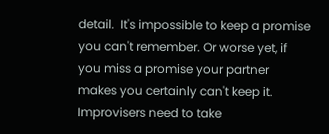detail.  It's impossible to keep a promise you can't remember. Or worse yet, if you miss a promise your partner makes you certainly can't keep it.  Improvisers need to take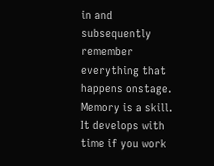in and subsequently remember everything that happens onstage. Memory is a skill.  It develops with time if you work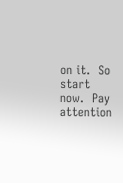on it.  So start now.  Pay attention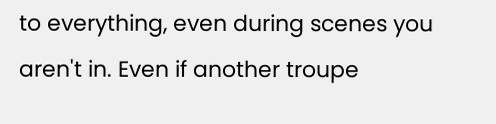to everything, even during scenes you aren't in. Even if another troupe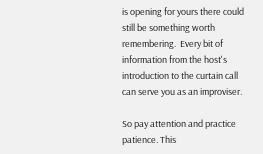is opening for yours there could still be something worth remembering.  Every bit of information from the host's introduction to the curtain call can serve you as an improviser.

So pay attention and practice patience. This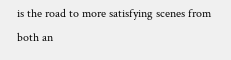is the road to more satisfying scenes from both an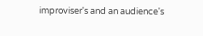improviser's and an audience's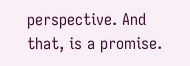perspective. And that, is a promise.